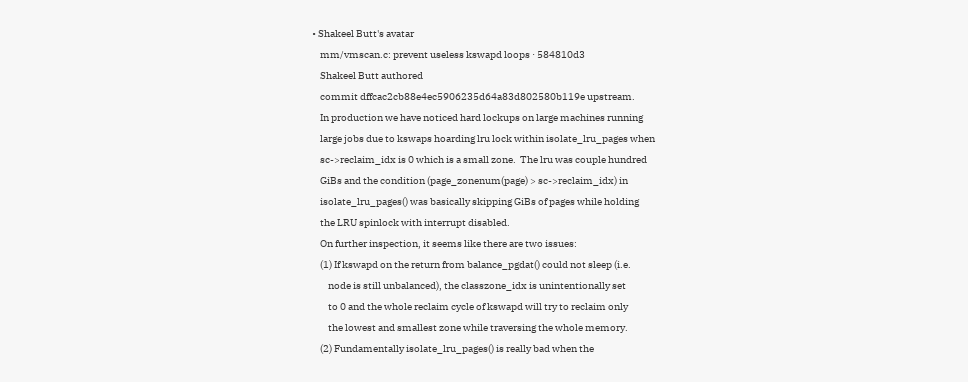• Shakeel Butt's avatar
    mm/vmscan.c: prevent useless kswapd loops · 584810d3
    Shakeel Butt authored
    commit dffcac2cb88e4ec5906235d64a83d802580b119e upstream.
    In production we have noticed hard lockups on large machines running
    large jobs due to kswaps hoarding lru lock within isolate_lru_pages when
    sc->reclaim_idx is 0 which is a small zone.  The lru was couple hundred
    GiBs and the condition (page_zonenum(page) > sc->reclaim_idx) in
    isolate_lru_pages() was basically skipping GiBs of pages while holding
    the LRU spinlock with interrupt disabled.
    On further inspection, it seems like there are two issues:
    (1) If kswapd on the return from balance_pgdat() could not sleep (i.e.
        node is still unbalanced), the classzone_idx is unintentionally set
        to 0 and the whole reclaim cycle of kswapd will try to reclaim only
        the lowest and smallest zone while traversing the whole memory.
    (2) Fundamentally isolate_lru_pages() is really bad when the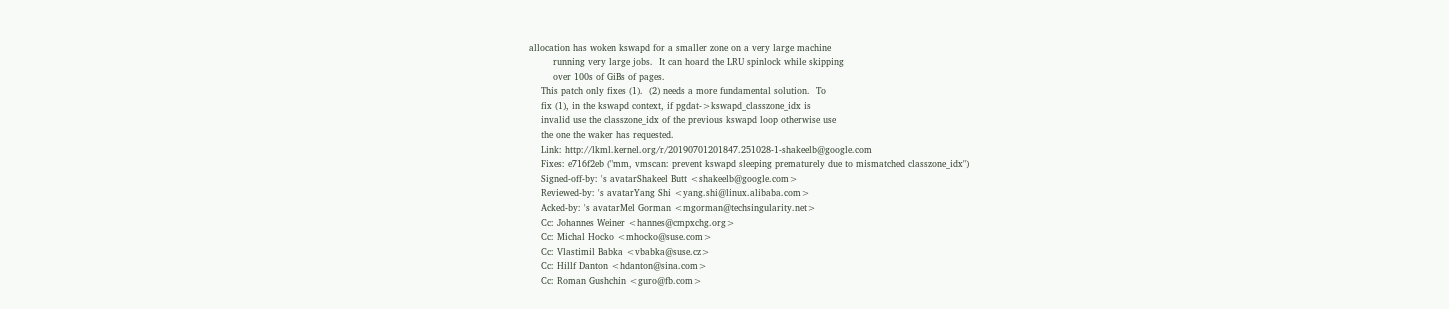allocation has woken kswapd for a smaller zone on a very large machine
        running very large jobs.  It can hoard the LRU spinlock while skipping
        over 100s of GiBs of pages.
    This patch only fixes (1).  (2) needs a more fundamental solution.  To
    fix (1), in the kswapd context, if pgdat->kswapd_classzone_idx is
    invalid use the classzone_idx of the previous kswapd loop otherwise use
    the one the waker has requested.
    Link: http://lkml.kernel.org/r/20190701201847.251028-1-shakeelb@google.com
    Fixes: e716f2eb ("mm, vmscan: prevent kswapd sleeping prematurely due to mismatched classzone_idx")
    Signed-off-by: 's avatarShakeel Butt <shakeelb@google.com>
    Reviewed-by: 's avatarYang Shi <yang.shi@linux.alibaba.com>
    Acked-by: 's avatarMel Gorman <mgorman@techsingularity.net>
    Cc: Johannes Weiner <hannes@cmpxchg.org>
    Cc: Michal Hocko <mhocko@suse.com>
    Cc: Vlastimil Babka <vbabka@suse.cz>
    Cc: Hillf Danton <hdanton@sina.com>
    Cc: Roman Gushchin <guro@fb.com>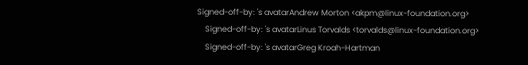Signed-off-by: 's avatarAndrew Morton <akpm@linux-foundation.org>
    Signed-off-by: 's avatarLinus Torvalds <torvalds@linux-foundation.org>
    Signed-off-by: 's avatarGreg Kroah-Hartman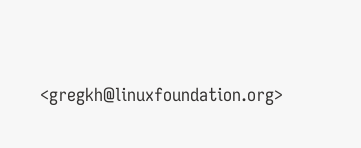<gregkh@linuxfoundation.org>